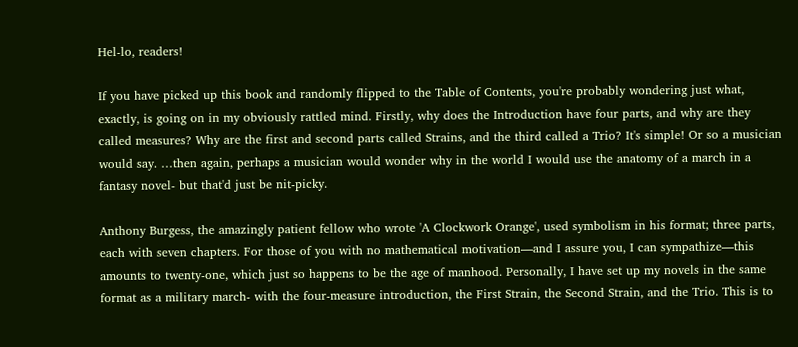Hel-lo, readers!

If you have picked up this book and randomly flipped to the Table of Contents, you're probably wondering just what, exactly, is going on in my obviously rattled mind. Firstly, why does the Introduction have four parts, and why are they called measures? Why are the first and second parts called Strains, and the third called a Trio? It's simple! Or so a musician would say. …then again, perhaps a musician would wonder why in the world I would use the anatomy of a march in a fantasy novel- but that'd just be nit-picky.

Anthony Burgess, the amazingly patient fellow who wrote 'A Clockwork Orange', used symbolism in his format; three parts, each with seven chapters. For those of you with no mathematical motivation—and I assure you, I can sympathize—this amounts to twenty-one, which just so happens to be the age of manhood. Personally, I have set up my novels in the same format as a military march- with the four-measure introduction, the First Strain, the Second Strain, and the Trio. This is to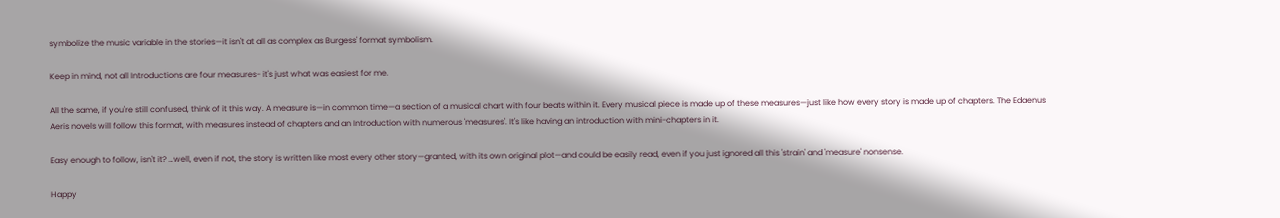symbolize the music variable in the stories—it isn't at all as complex as Burgess' format symbolism.

Keep in mind, not all Introductions are four measures- it's just what was easiest for me.

All the same, if you're still confused, think of it this way. A measure is—in common time—a section of a musical chart with four beats within it. Every musical piece is made up of these measures—just like how every story is made up of chapters. The Edaenus Aeris novels will follow this format, with measures instead of chapters and an Introduction with numerous 'measures'. It's like having an introduction with mini-chapters in it.

Easy enough to follow, isn't it? …well, even if not, the story is written like most every other story—granted, with its own original plot—and could be easily read, even if you just ignored all this 'strain' and 'measure' nonsense.

Happy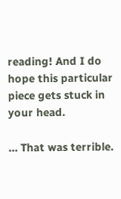reading! And I do hope this particular piece gets stuck in your head.

… That was terrible.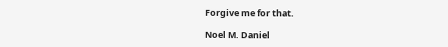Forgive me for that.

Noel M. Daniel